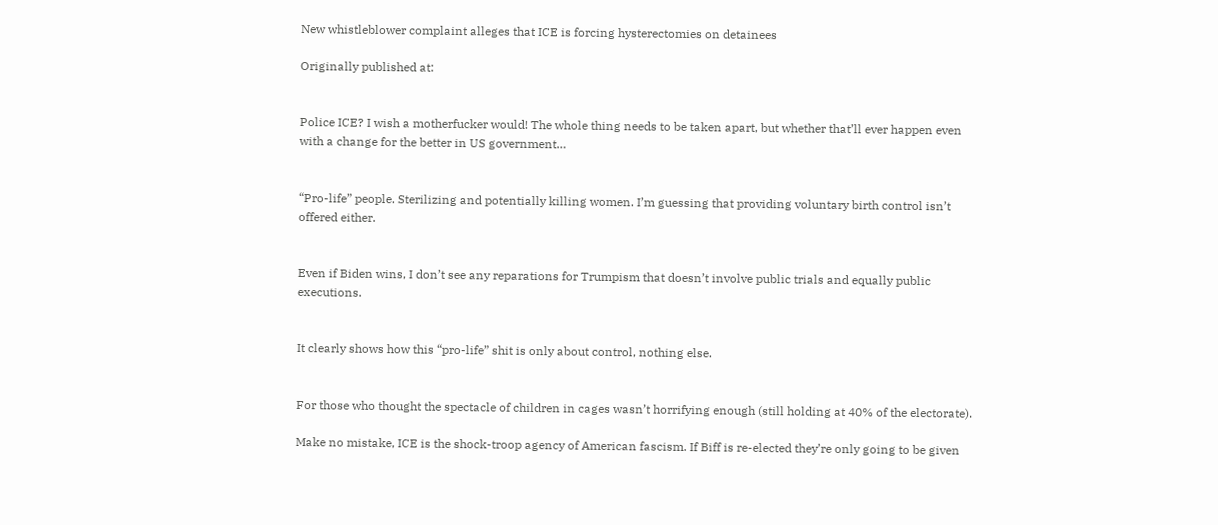New whistleblower complaint alleges that ICE is forcing hysterectomies on detainees

Originally published at:


Police ICE? I wish a motherfucker would! The whole thing needs to be taken apart, but whether that’ll ever happen even with a change for the better in US government…


“Pro-life” people. Sterilizing and potentially killing women. I’m guessing that providing voluntary birth control isn’t offered either.


Even if Biden wins, I don’t see any reparations for Trumpism that doesn’t involve public trials and equally public executions.


It clearly shows how this “pro-life” shit is only about control, nothing else.


For those who thought the spectacle of children in cages wasn’t horrifying enough (still holding at 40% of the electorate).

Make no mistake, ICE is the shock-troop agency of American fascism. If Biff is re-elected they’re only going to be given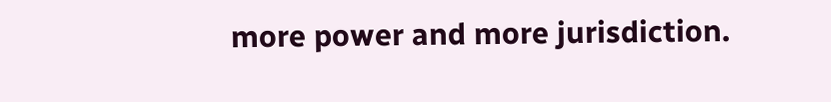more power and more jurisdiction.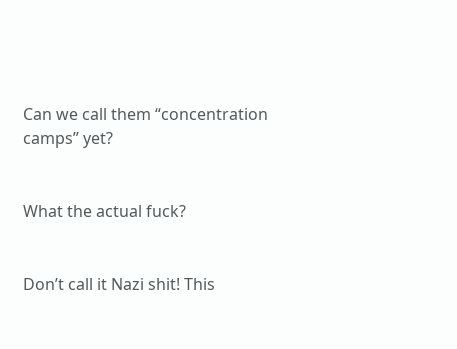Can we call them “concentration camps” yet?


What the actual fuck?


Don’t call it Nazi shit! This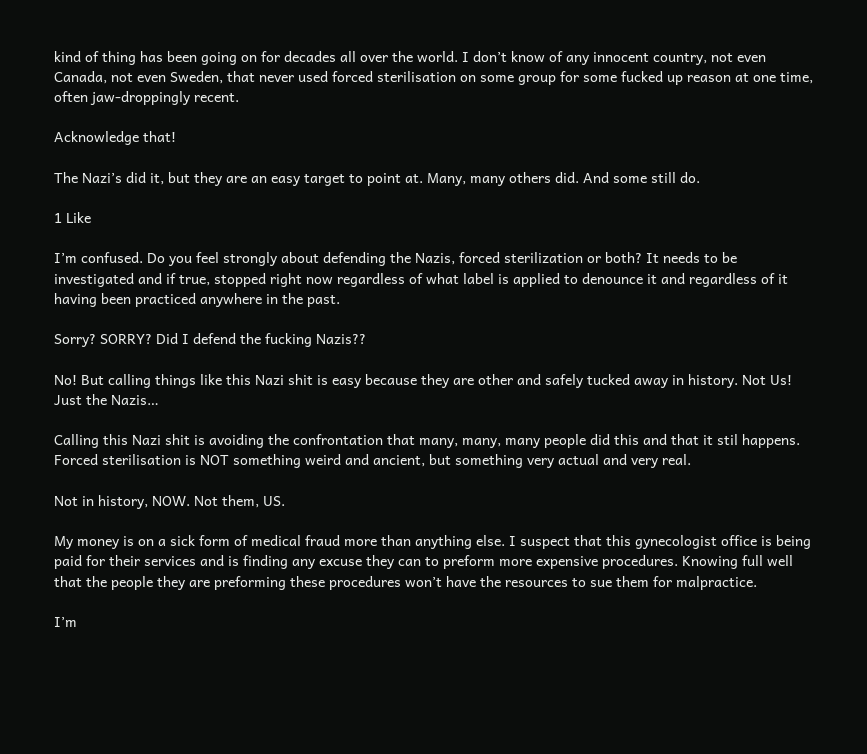kind of thing has been going on for decades all over the world. I don’t know of any innocent country, not even Canada, not even Sweden, that never used forced sterilisation on some group for some fucked up reason at one time, often jaw-droppingly recent.

Acknowledge that!

The Nazi’s did it, but they are an easy target to point at. Many, many others did. And some still do.

1 Like

I’m confused. Do you feel strongly about defending the Nazis, forced sterilization or both? It needs to be investigated and if true, stopped right now regardless of what label is applied to denounce it and regardless of it having been practiced anywhere in the past.

Sorry? SORRY? Did I defend the fucking Nazis??

No! But calling things like this Nazi shit is easy because they are other and safely tucked away in history. Not Us! Just the Nazis…

Calling this Nazi shit is avoiding the confrontation that many, many, many people did this and that it stil happens. Forced sterilisation is NOT something weird and ancient, but something very actual and very real.

Not in history, NOW. Not them, US.

My money is on a sick form of medical fraud more than anything else. I suspect that this gynecologist office is being paid for their services and is finding any excuse they can to preform more expensive procedures. Knowing full well that the people they are preforming these procedures won’t have the resources to sue them for malpractice.

I’m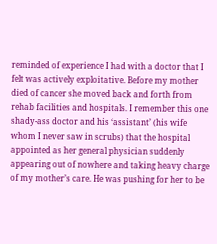reminded of experience I had with a doctor that I felt was actively exploitative. Before my mother died of cancer she moved back and forth from rehab facilities and hospitals. I remember this one shady-ass doctor and his ‘assistant’ (his wife whom I never saw in scrubs) that the hospital appointed as her general physician suddenly appearing out of nowhere and taking heavy charge of my mother’s care. He was pushing for her to be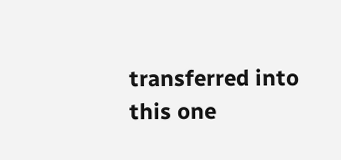transferred into this one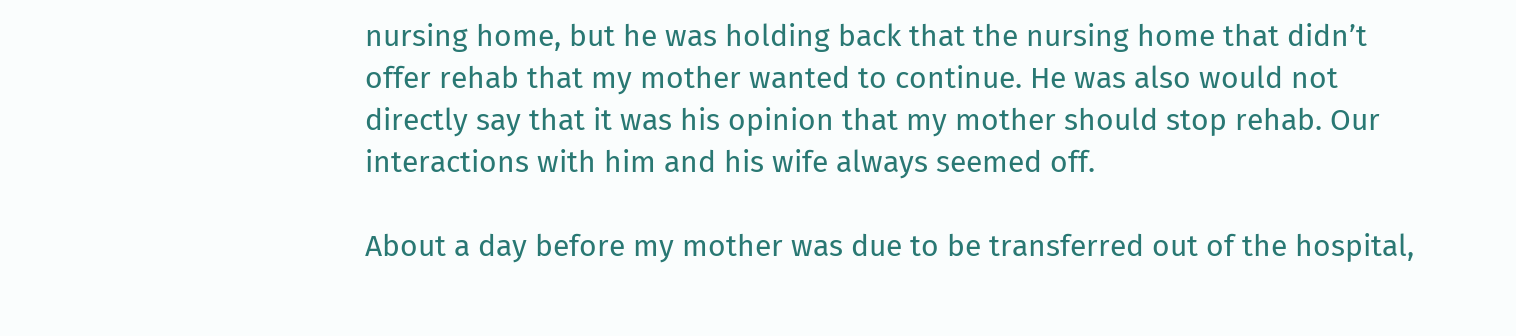nursing home, but he was holding back that the nursing home that didn’t offer rehab that my mother wanted to continue. He was also would not directly say that it was his opinion that my mother should stop rehab. Our interactions with him and his wife always seemed off.

About a day before my mother was due to be transferred out of the hospital,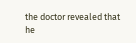the doctor revealed that he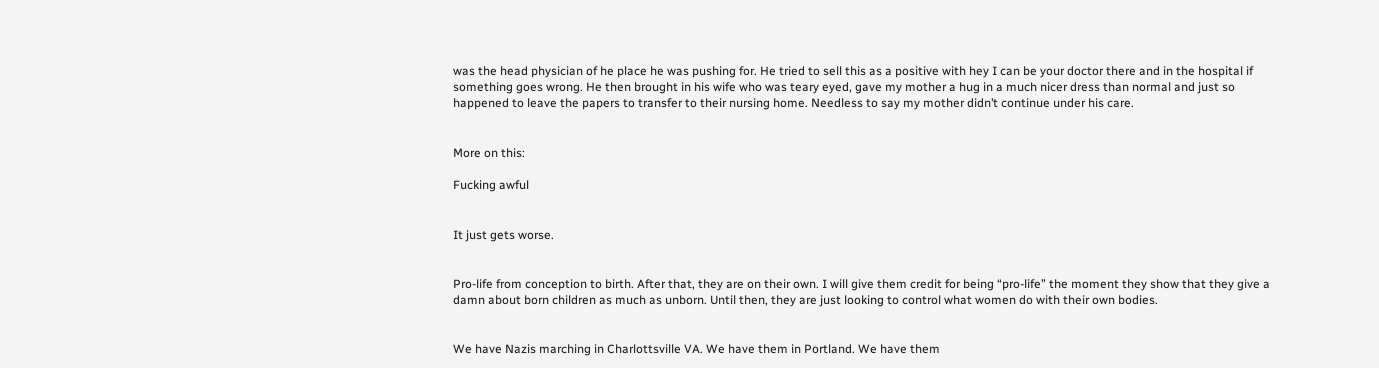was the head physician of he place he was pushing for. He tried to sell this as a positive with hey I can be your doctor there and in the hospital if something goes wrong. He then brought in his wife who was teary eyed, gave my mother a hug in a much nicer dress than normal and just so happened to leave the papers to transfer to their nursing home. Needless to say my mother didn’t continue under his care.


More on this:

Fucking awful


It just gets worse.


Pro-life from conception to birth. After that, they are on their own. I will give them credit for being “pro-life” the moment they show that they give a damn about born children as much as unborn. Until then, they are just looking to control what women do with their own bodies.


We have Nazis marching in Charlottsville VA. We have them in Portland. We have them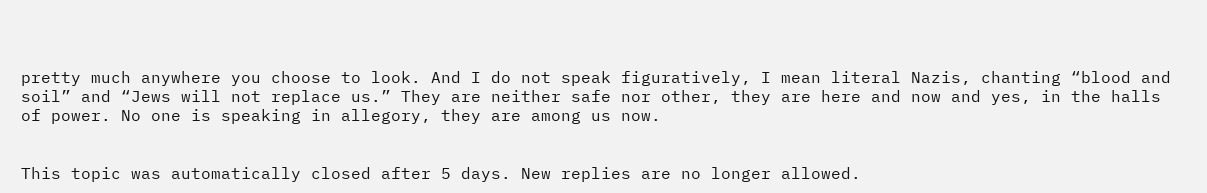pretty much anywhere you choose to look. And I do not speak figuratively, I mean literal Nazis, chanting “blood and soil” and “Jews will not replace us.” They are neither safe nor other, they are here and now and yes, in the halls of power. No one is speaking in allegory, they are among us now.


This topic was automatically closed after 5 days. New replies are no longer allowed.